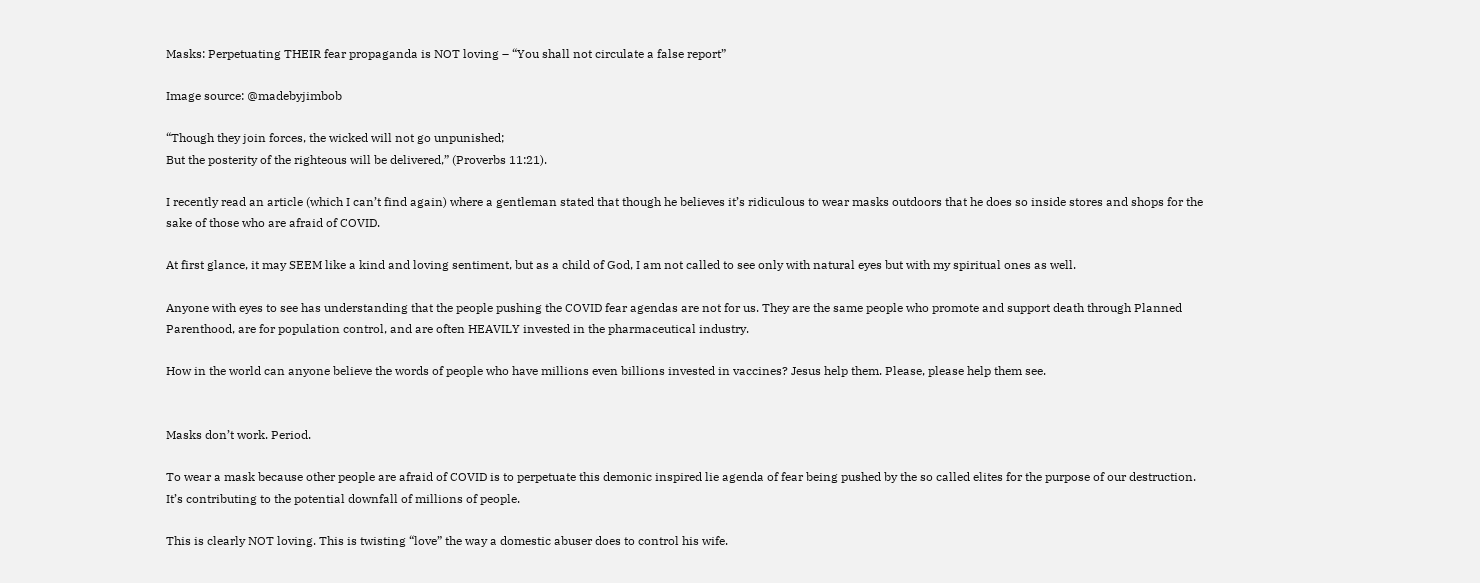Masks: Perpetuating THEIR fear propaganda is NOT loving – “You shall not circulate a false report”

Image source: @madebyjimbob

“Though they join forces, the wicked will not go unpunished;
But the posterity of the righteous will be delivered,” (Proverbs 11:21).

I recently read an article (which I can’t find again) where a gentleman stated that though he believes it’s ridiculous to wear masks outdoors that he does so inside stores and shops for the sake of those who are afraid of COVID.

At first glance, it may SEEM like a kind and loving sentiment, but as a child of God, I am not called to see only with natural eyes but with my spiritual ones as well.

Anyone with eyes to see has understanding that the people pushing the COVID fear agendas are not for us. They are the same people who promote and support death through Planned Parenthood, are for population control, and are often HEAVILY invested in the pharmaceutical industry.

How in the world can anyone believe the words of people who have millions even billions invested in vaccines? Jesus help them. Please, please help them see.


Masks don’t work. Period.

To wear a mask because other people are afraid of COVID is to perpetuate this demonic inspired lie agenda of fear being pushed by the so called elites for the purpose of our destruction. It’s contributing to the potential downfall of millions of people.

This is clearly NOT loving. This is twisting “love” the way a domestic abuser does to control his wife.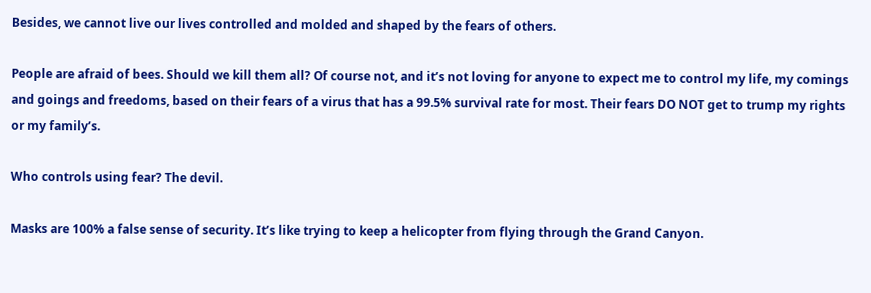Besides, we cannot live our lives controlled and molded and shaped by the fears of others.

People are afraid of bees. Should we kill them all? Of course not, and it’s not loving for anyone to expect me to control my life, my comings and goings and freedoms, based on their fears of a virus that has a 99.5% survival rate for most. Their fears DO NOT get to trump my rights or my family’s.

Who controls using fear? The devil.

Masks are 100% a false sense of security. It’s like trying to keep a helicopter from flying through the Grand Canyon.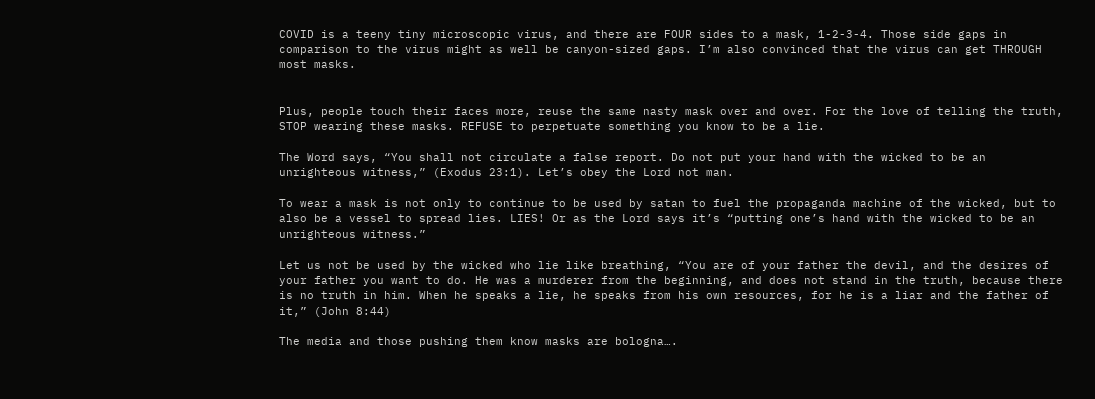COVID is a teeny tiny microscopic virus, and there are FOUR sides to a mask, 1-2-3-4. Those side gaps in comparison to the virus might as well be canyon-sized gaps. I’m also convinced that the virus can get THROUGH most masks.


Plus, people touch their faces more, reuse the same nasty mask over and over. For the love of telling the truth, STOP wearing these masks. REFUSE to perpetuate something you know to be a lie.

The Word says, “You shall not circulate a false report. Do not put your hand with the wicked to be an unrighteous witness,” (Exodus 23:1). Let’s obey the Lord not man.

To wear a mask is not only to continue to be used by satan to fuel the propaganda machine of the wicked, but to also be a vessel to spread lies. LIES! Or as the Lord says it’s “putting one’s hand with the wicked to be an unrighteous witness.”

Let us not be used by the wicked who lie like breathing, “You are of your father the devil, and the desires of your father you want to do. He was a murderer from the beginning, and does not stand in the truth, because there is no truth in him. When he speaks a lie, he speaks from his own resources, for he is a liar and the father of it,” (John 8:44)

The media and those pushing them know masks are bologna….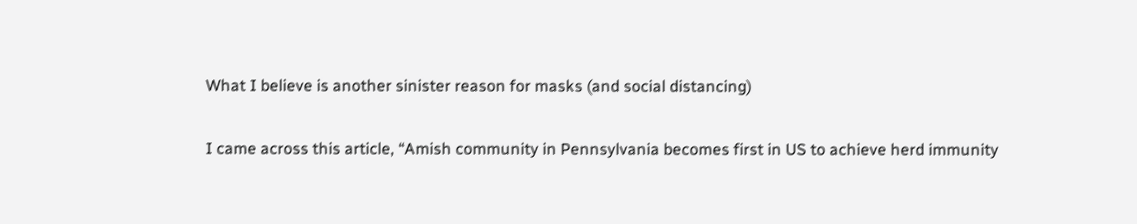What I believe is another sinister reason for masks (and social distancing)

I came across this article, “Amish community in Pennsylvania becomes first in US to achieve herd immunity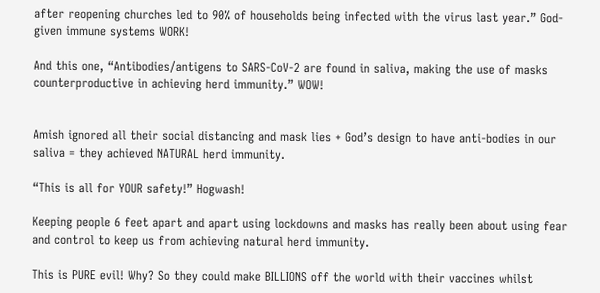after reopening churches led to 90% of households being infected with the virus last year.” God-given immune systems WORK!

And this one, “Antibodies/antigens to SARS-CoV-2 are found in saliva, making the use of masks counterproductive in achieving herd immunity.” WOW!


Amish ignored all their social distancing and mask lies + God’s design to have anti-bodies in our saliva = they achieved NATURAL herd immunity.

“This is all for YOUR safety!” Hogwash!

Keeping people 6 feet apart and apart using lockdowns and masks has really been about using fear and control to keep us from achieving natural herd immunity.

This is PURE evil! Why? So they could make BILLIONS off the world with their vaccines whilst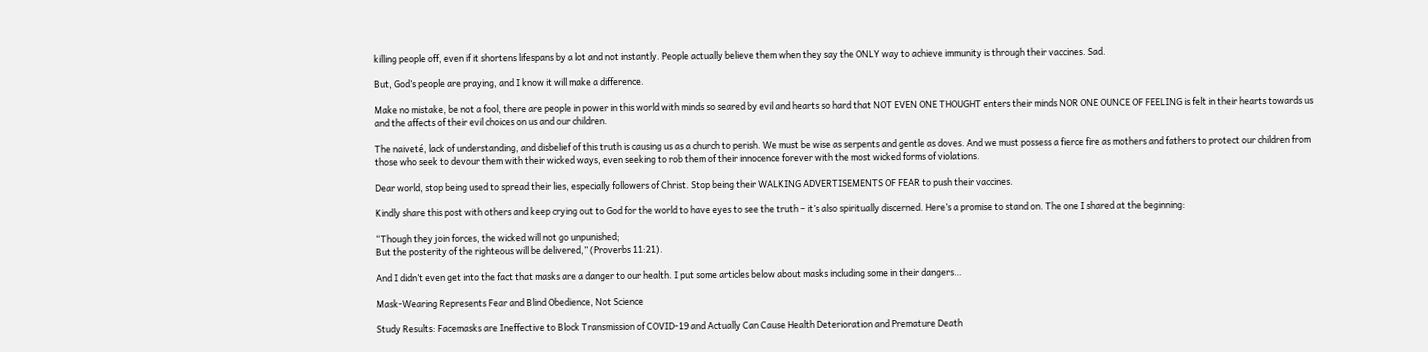killing people off, even if it shortens lifespans by a lot and not instantly. People actually believe them when they say the ONLY way to achieve immunity is through their vaccines. Sad.

But, God’s people are praying, and I know it will make a difference.

Make no mistake, be not a fool, there are people in power in this world with minds so seared by evil and hearts so hard that NOT EVEN ONE THOUGHT enters their minds NOR ONE OUNCE OF FEELING is felt in their hearts towards us and the affects of their evil choices on us and our children.

The naiveté, lack of understanding, and disbelief of this truth is causing us as a church to perish. We must be wise as serpents and gentle as doves. And we must possess a fierce fire as mothers and fathers to protect our children from those who seek to devour them with their wicked ways, even seeking to rob them of their innocence forever with the most wicked forms of violations.

Dear world, stop being used to spread their lies, especially followers of Christ. Stop being their WALKING ADVERTISEMENTS OF FEAR to push their vaccines.

Kindly share this post with others and keep crying out to God for the world to have eyes to see the truth – it’s also spiritually discerned. Here’s a promise to stand on. The one I shared at the beginning:

“Though they join forces, the wicked will not go unpunished;
But the posterity of the righteous will be delivered,” (Proverbs 11:21).

And I didn’t even get into the fact that masks are a danger to our health. I put some articles below about masks including some in their dangers…

Mask-Wearing Represents Fear and Blind Obedience, Not Science

Study Results: Facemasks are Ineffective to Block Transmission of COVID-19 and Actually Can Cause Health Deterioration and Premature Death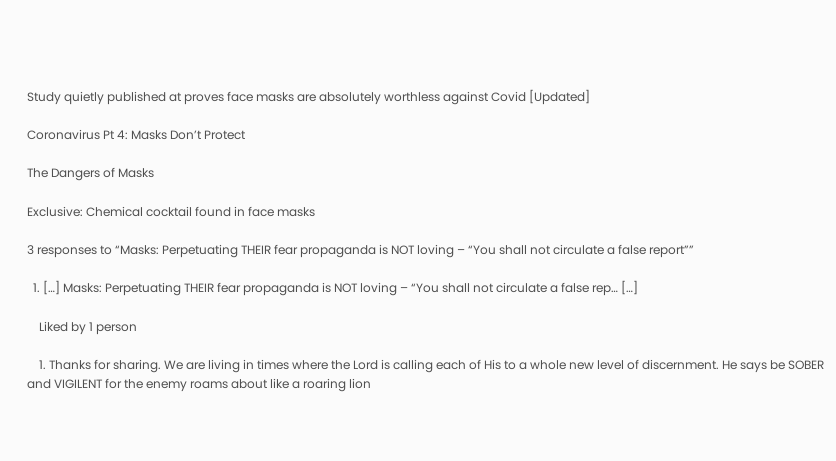Study quietly published at proves face masks are absolutely worthless against Covid [Updated]

Coronavirus Pt 4: Masks Don’t Protect

The Dangers of Masks

Exclusive: Chemical cocktail found in face masks

3 responses to “Masks: Perpetuating THEIR fear propaganda is NOT loving – “You shall not circulate a false report””

  1. […] Masks: Perpetuating THEIR fear propaganda is NOT loving – “You shall not circulate a false rep… […]

    Liked by 1 person

    1. Thanks for sharing. We are living in times where the Lord is calling each of His to a whole new level of discernment. He says be SOBER and VIGILENT for the enemy roams about like a roaring lion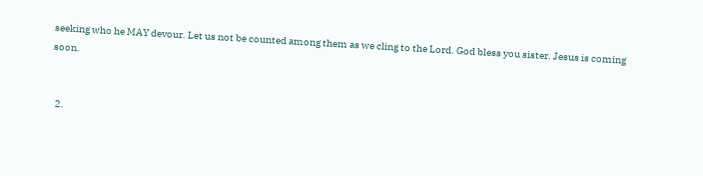seeking who he MAY devour. Let us not be counted among them as we cling to the Lord. God bless you sister. Jesus is coming soon.


  2.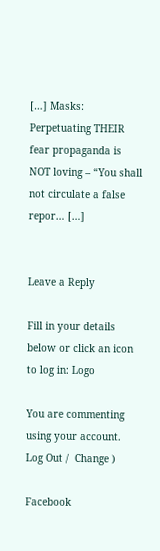[…] Masks: Perpetuating THEIR fear propaganda is NOT loving – “You shall not circulate a false repor… […]


Leave a Reply

Fill in your details below or click an icon to log in: Logo

You are commenting using your account. Log Out /  Change )

Facebook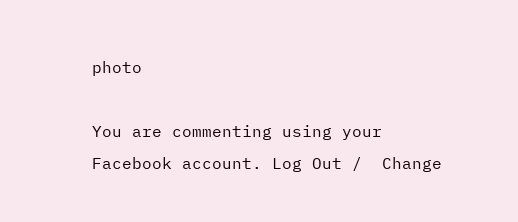photo

You are commenting using your Facebook account. Log Out /  Change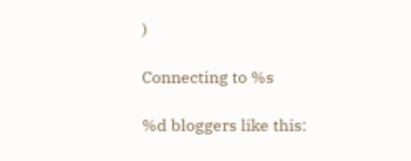)

Connecting to %s

%d bloggers like this: